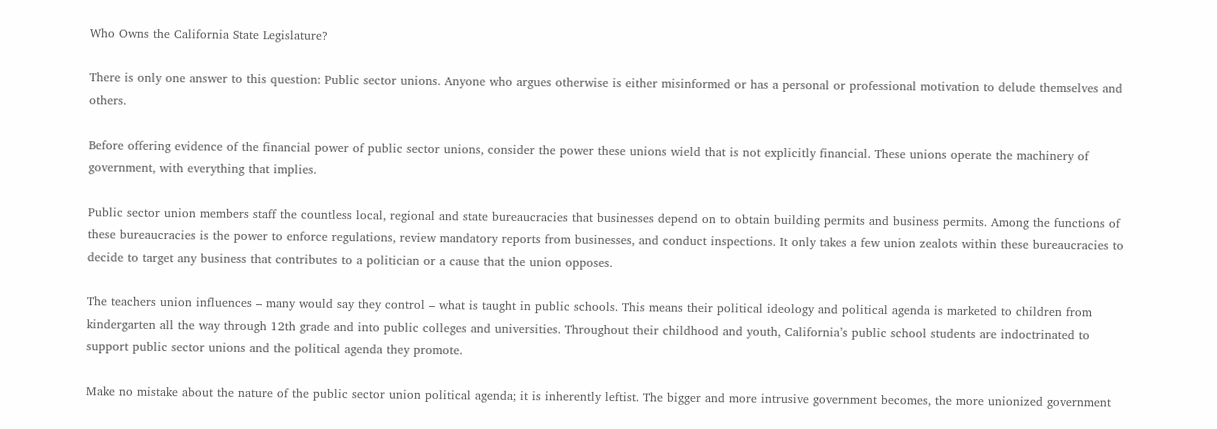Who Owns the California State Legislature?

There is only one answer to this question: Public sector unions. Anyone who argues otherwise is either misinformed or has a personal or professional motivation to delude themselves and others.

Before offering evidence of the financial power of public sector unions, consider the power these unions wield that is not explicitly financial. These unions operate the machinery of government, with everything that implies.

Public sector union members staff the countless local, regional and state bureaucracies that businesses depend on to obtain building permits and business permits. Among the functions of these bureaucracies is the power to enforce regulations, review mandatory reports from businesses, and conduct inspections. It only takes a few union zealots within these bureaucracies to decide to target any business that contributes to a politician or a cause that the union opposes.

The teachers union influences – many would say they control – what is taught in public schools. This means their political ideology and political agenda is marketed to children from kindergarten all the way through 12th grade and into public colleges and universities. Throughout their childhood and youth, California’s public school students are indoctrinated to support public sector unions and the political agenda they promote.

Make no mistake about the nature of the public sector union political agenda; it is inherently leftist. The bigger and more intrusive government becomes, the more unionized government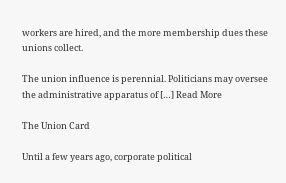workers are hired, and the more membership dues these unions collect.

The union influence is perennial. Politicians may oversee the administrative apparatus of […] Read More

The Union Card

Until a few years ago, corporate political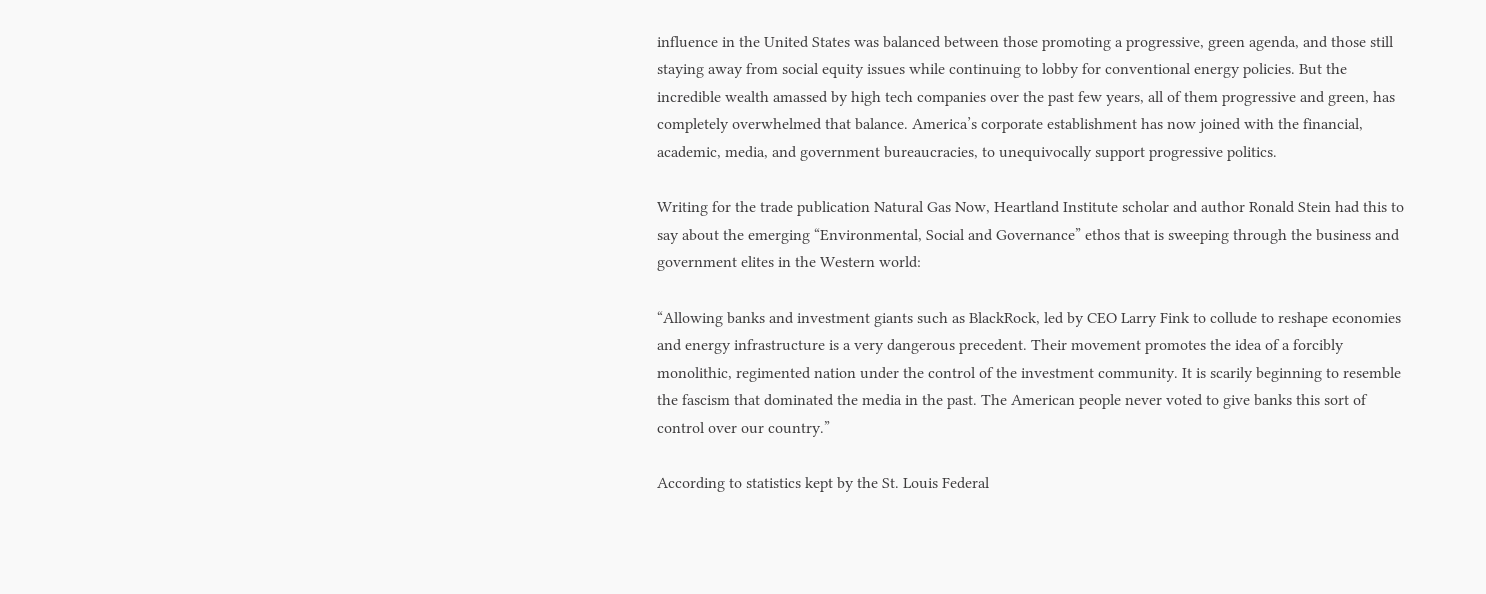influence in the United States was balanced between those promoting a progressive, green agenda, and those still staying away from social equity issues while continuing to lobby for conventional energy policies. But the incredible wealth amassed by high tech companies over the past few years, all of them progressive and green, has completely overwhelmed that balance. America’s corporate establishment has now joined with the financial, academic, media, and government bureaucracies, to unequivocally support progressive politics.

Writing for the trade publication Natural Gas Now, Heartland Institute scholar and author Ronald Stein had this to say about the emerging “Environmental, Social and Governance” ethos that is sweeping through the business and government elites in the Western world:

“Allowing banks and investment giants such as BlackRock, led by CEO Larry Fink to collude to reshape economies and energy infrastructure is a very dangerous precedent. Their movement promotes the idea of a forcibly monolithic, regimented nation under the control of the investment community. It is scarily beginning to resemble the fascism that dominated the media in the past. The American people never voted to give banks this sort of control over our country.”

According to statistics kept by the St. Louis Federal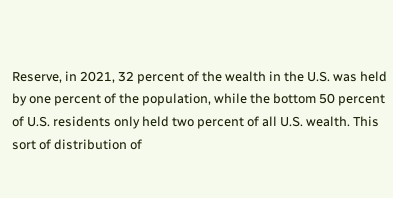Reserve, in 2021, 32 percent of the wealth in the U.S. was held by one percent of the population, while the bottom 50 percent of U.S. residents only held two percent of all U.S. wealth. This sort of distribution of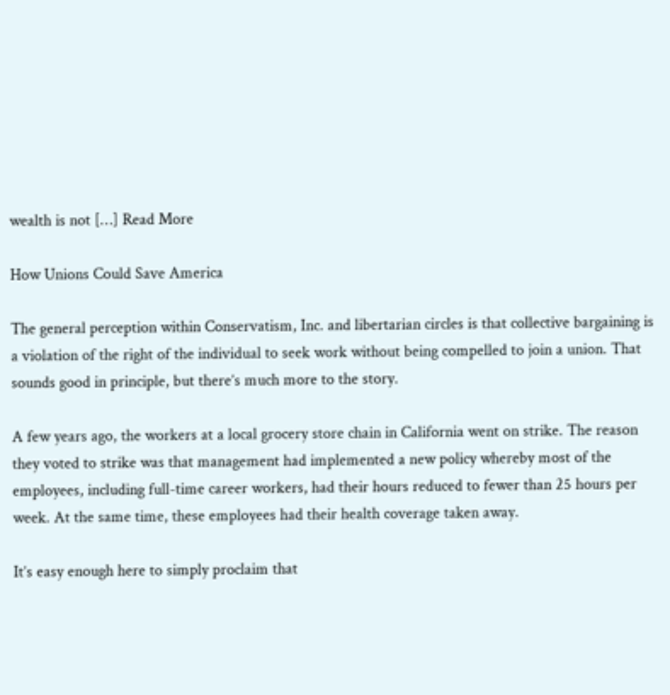wealth is not […] Read More

How Unions Could Save America

The general perception within Conservatism, Inc. and libertarian circles is that collective bargaining is a violation of the right of the individual to seek work without being compelled to join a union. That sounds good in principle, but there’s much more to the story.

A few years ago, the workers at a local grocery store chain in California went on strike. The reason they voted to strike was that management had implemented a new policy whereby most of the employees, including full-time career workers, had their hours reduced to fewer than 25 hours per week. At the same time, these employees had their health coverage taken away.

It’s easy enough here to simply proclaim that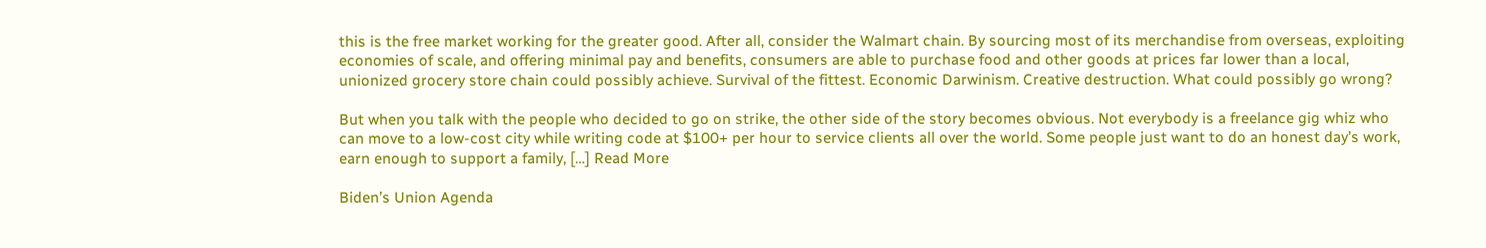this is the free market working for the greater good. After all, consider the Walmart chain. By sourcing most of its merchandise from overseas, exploiting economies of scale, and offering minimal pay and benefits, consumers are able to purchase food and other goods at prices far lower than a local, unionized grocery store chain could possibly achieve. Survival of the fittest. Economic Darwinism. Creative destruction. What could possibly go wrong?

But when you talk with the people who decided to go on strike, the other side of the story becomes obvious. Not everybody is a freelance gig whiz who can move to a low-cost city while writing code at $100+ per hour to service clients all over the world. Some people just want to do an honest day’s work, earn enough to support a family, […] Read More

Biden’s Union Agenda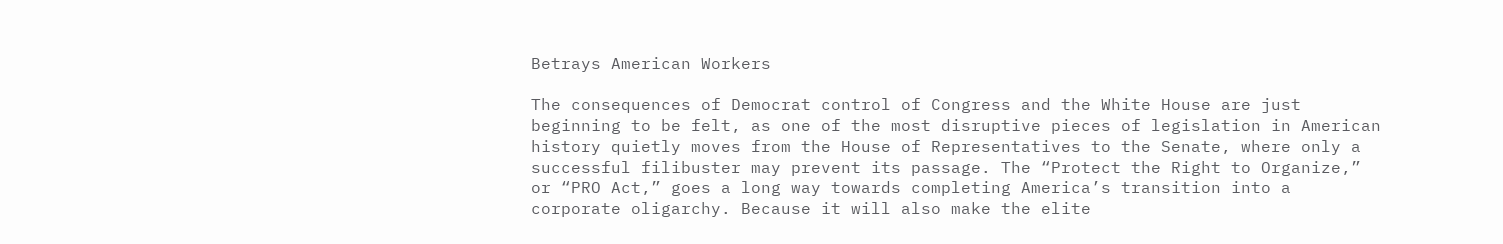Betrays American Workers

The consequences of Democrat control of Congress and the White House are just beginning to be felt, as one of the most disruptive pieces of legislation in American history quietly moves from the House of Representatives to the Senate, where only a successful filibuster may prevent its passage. The “Protect the Right to Organize,” or “PRO Act,” goes a long way towards completing America’s transition into a corporate oligarchy. Because it will also make the elite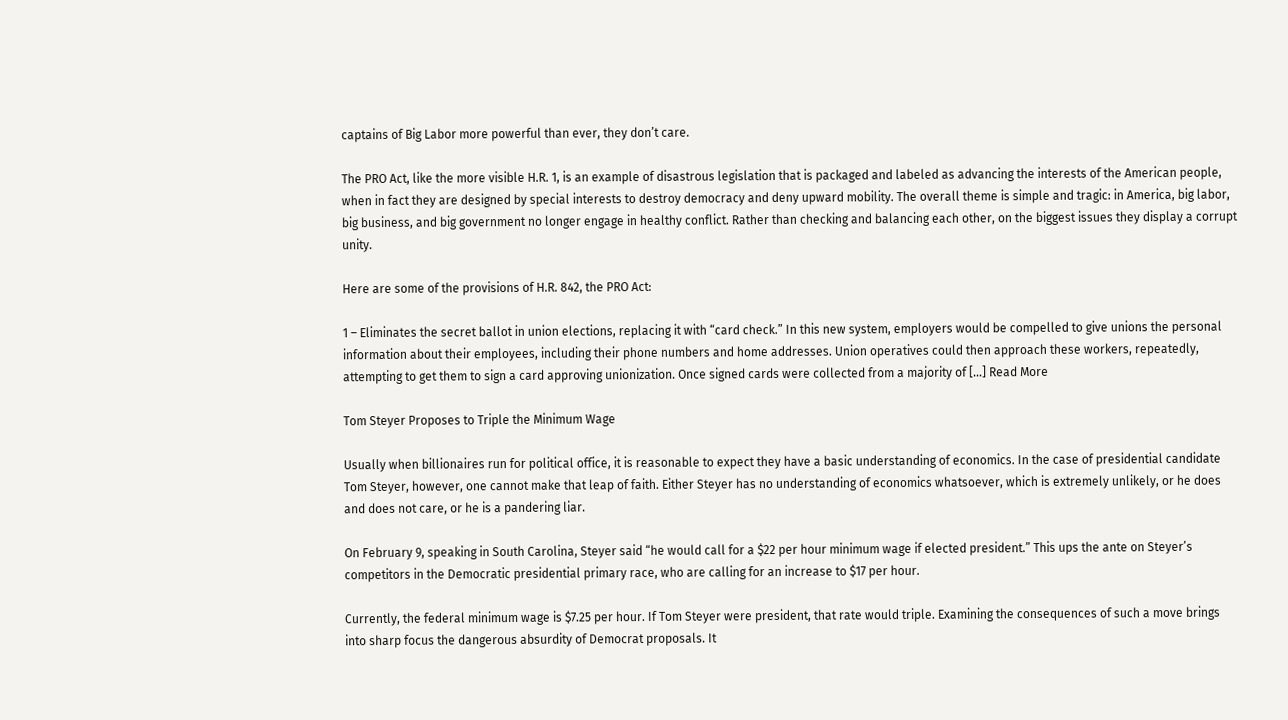captains of Big Labor more powerful than ever, they don’t care.

The PRO Act, like the more visible H.R. 1, is an example of disastrous legislation that is packaged and labeled as advancing the interests of the American people, when in fact they are designed by special interests to destroy democracy and deny upward mobility. The overall theme is simple and tragic: in America, big labor, big business, and big government no longer engage in healthy conflict. Rather than checking and balancing each other, on the biggest issues they display a corrupt unity.

Here are some of the provisions of H.R. 842, the PRO Act:

1 – Eliminates the secret ballot in union elections, replacing it with “card check.” In this new system, employers would be compelled to give unions the personal information about their employees, including their phone numbers and home addresses. Union operatives could then approach these workers, repeatedly, attempting to get them to sign a card approving unionization. Once signed cards were collected from a majority of […] Read More

Tom Steyer Proposes to Triple the Minimum Wage

Usually when billionaires run for political office, it is reasonable to expect they have a basic understanding of economics. In the case of presidential candidate Tom Steyer, however, one cannot make that leap of faith. Either Steyer has no understanding of economics whatsoever, which is extremely unlikely, or he does and does not care, or he is a pandering liar.

On February 9, speaking in South Carolina, Steyer said “he would call for a $22 per hour minimum wage if elected president.” This ups the ante on Steyer’s competitors in the Democratic presidential primary race, who are calling for an increase to $17 per hour.

Currently, the federal minimum wage is $7.25 per hour. If Tom Steyer were president, that rate would triple. Examining the consequences of such a move brings into sharp focus the dangerous absurdity of Democrat proposals. It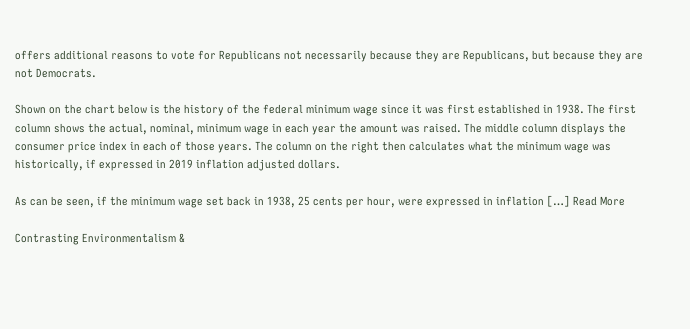offers additional reasons to vote for Republicans not necessarily because they are Republicans, but because they are not Democrats.

Shown on the chart below is the history of the federal minimum wage since it was first established in 1938. The first column shows the actual, nominal, minimum wage in each year the amount was raised. The middle column displays the consumer price index in each of those years. The column on the right then calculates what the minimum wage was historically, if expressed in 2019 inflation adjusted dollars.

As can be seen, if the minimum wage set back in 1938, 25 cents per hour, were expressed in inflation […] Read More

Contrasting Environmentalism &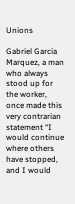Unions

Gabriel Garcia Marquez, a man who always stood up for the worker, once made this very contrarian statement “I would continue where others have stopped, and I would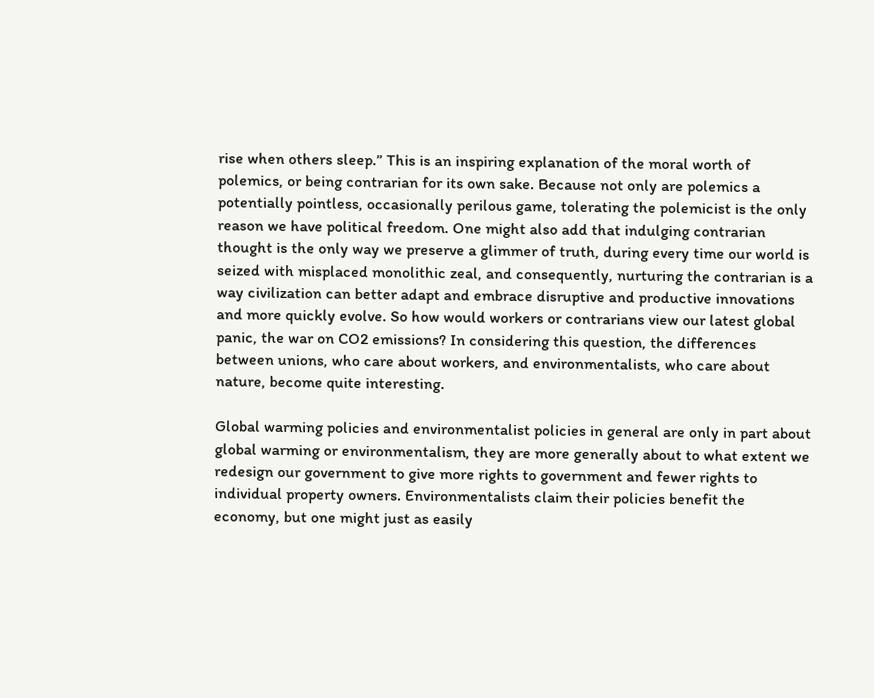rise when others sleep.” This is an inspiring explanation of the moral worth of polemics, or being contrarian for its own sake. Because not only are polemics a potentially pointless, occasionally perilous game, tolerating the polemicist is the only reason we have political freedom. One might also add that indulging contrarian thought is the only way we preserve a glimmer of truth, during every time our world is seized with misplaced monolithic zeal, and consequently, nurturing the contrarian is a way civilization can better adapt and embrace disruptive and productive innovations and more quickly evolve. So how would workers or contrarians view our latest global panic, the war on CO2 emissions? In considering this question, the differences between unions, who care about workers, and environmentalists, who care about nature, become quite interesting.

Global warming policies and environmentalist policies in general are only in part about global warming or environmentalism, they are more generally about to what extent we redesign our government to give more rights to government and fewer rights to individual property owners. Environmentalists claim their policies benefit the economy, but one might just as easily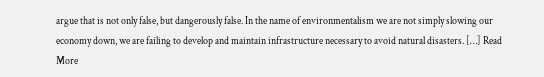argue that is not only false, but dangerously false. In the name of environmentalism we are not simply slowing our economy down, we are failing to develop and maintain infrastructure necessary to avoid natural disasters. […] Read More